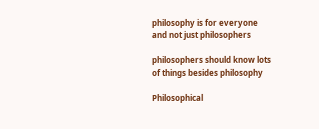philosophy is for everyone
and not just philosophers

philosophers should know lots
of things besides philosophy

Philosophical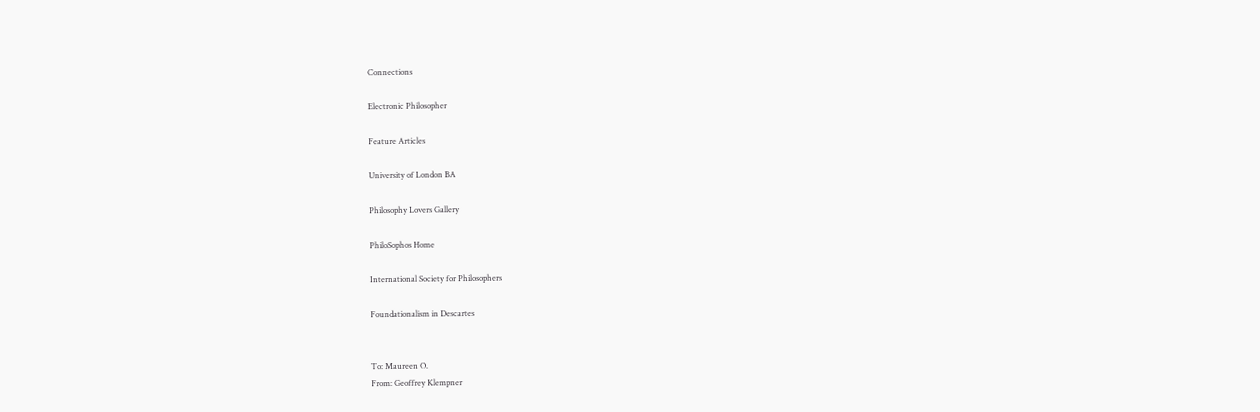Connections

Electronic Philosopher

Feature Articles

University of London BA

Philosophy Lovers Gallery

PhiloSophos Home

International Society for Philosophers

Foundationalism in Descartes


To: Maureen O.
From: Geoffrey Klempner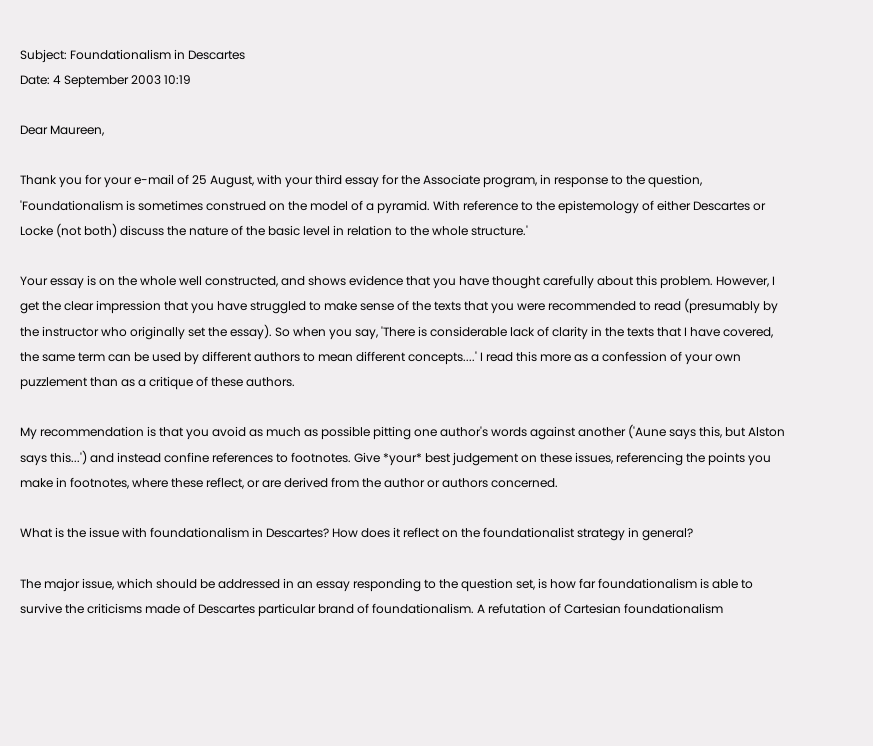Subject: Foundationalism in Descartes
Date: 4 September 2003 10:19

Dear Maureen,

Thank you for your e-mail of 25 August, with your third essay for the Associate program, in response to the question, 'Foundationalism is sometimes construed on the model of a pyramid. With reference to the epistemology of either Descartes or Locke (not both) discuss the nature of the basic level in relation to the whole structure.'

Your essay is on the whole well constructed, and shows evidence that you have thought carefully about this problem. However, I get the clear impression that you have struggled to make sense of the texts that you were recommended to read (presumably by the instructor who originally set the essay). So when you say, 'There is considerable lack of clarity in the texts that I have covered, the same term can be used by different authors to mean different concepts....' I read this more as a confession of your own puzzlement than as a critique of these authors.

My recommendation is that you avoid as much as possible pitting one author's words against another ('Aune says this, but Alston says this...') and instead confine references to footnotes. Give *your* best judgement on these issues, referencing the points you make in footnotes, where these reflect, or are derived from the author or authors concerned.

What is the issue with foundationalism in Descartes? How does it reflect on the foundationalist strategy in general?

The major issue, which should be addressed in an essay responding to the question set, is how far foundationalism is able to survive the criticisms made of Descartes particular brand of foundationalism. A refutation of Cartesian foundationalism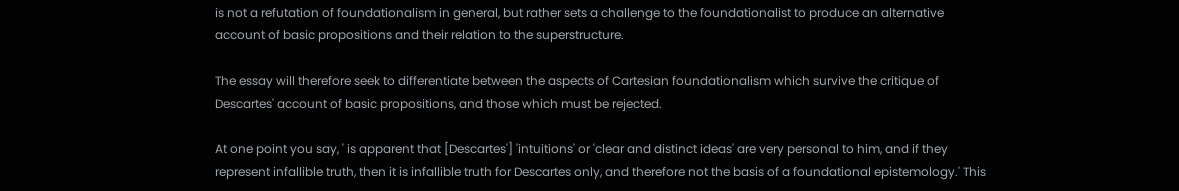is not a refutation of foundationalism in general, but rather sets a challenge to the foundationalist to produce an alternative account of basic propositions and their relation to the superstructure.

The essay will therefore seek to differentiate between the aspects of Cartesian foundationalism which survive the critique of Descartes' account of basic propositions, and those which must be rejected.

At one point you say, ' is apparent that [Descartes'] 'intuitions' or 'clear and distinct ideas' are very personal to him, and if they represent infallible truth, then it is infallible truth for Descartes only, and therefore not the basis of a foundational epistemology.' This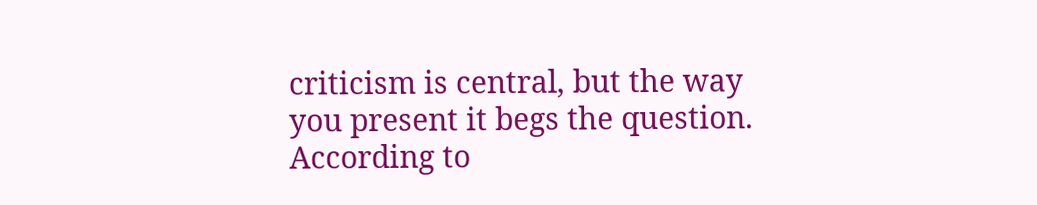criticism is central, but the way you present it begs the question. According to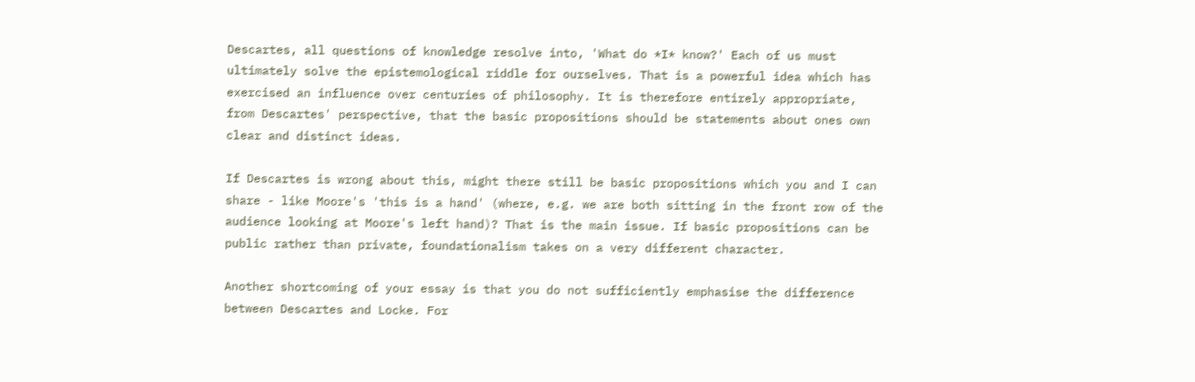Descartes, all questions of knowledge resolve into, 'What do *I* know?' Each of us must ultimately solve the epistemological riddle for ourselves. That is a powerful idea which has exercised an influence over centuries of philosophy. It is therefore entirely appropriate, from Descartes' perspective, that the basic propositions should be statements about ones own clear and distinct ideas.

If Descartes is wrong about this, might there still be basic propositions which you and I can share - like Moore's 'this is a hand' (where, e.g. we are both sitting in the front row of the audience looking at Moore's left hand)? That is the main issue. If basic propositions can be public rather than private, foundationalism takes on a very different character.

Another shortcoming of your essay is that you do not sufficiently emphasise the difference between Descartes and Locke. For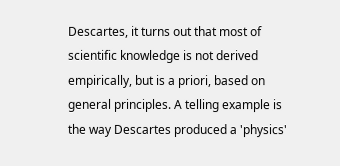Descartes, it turns out that most of scientific knowledge is not derived empirically, but is a priori, based on general principles. A telling example is the way Descartes produced a 'physics'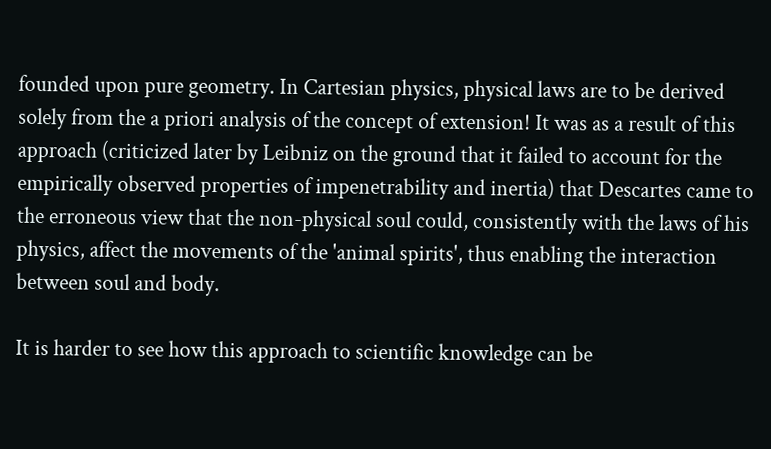founded upon pure geometry. In Cartesian physics, physical laws are to be derived solely from the a priori analysis of the concept of extension! It was as a result of this approach (criticized later by Leibniz on the ground that it failed to account for the empirically observed properties of impenetrability and inertia) that Descartes came to the erroneous view that the non-physical soul could, consistently with the laws of his physics, affect the movements of the 'animal spirits', thus enabling the interaction between soul and body.

It is harder to see how this approach to scientific knowledge can be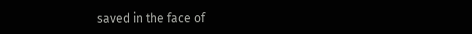saved in the face of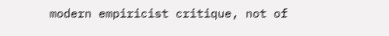modern empiricist critique, not of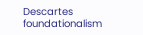Descartes foundationalism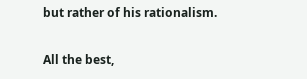but rather of his rationalism.

All the best,